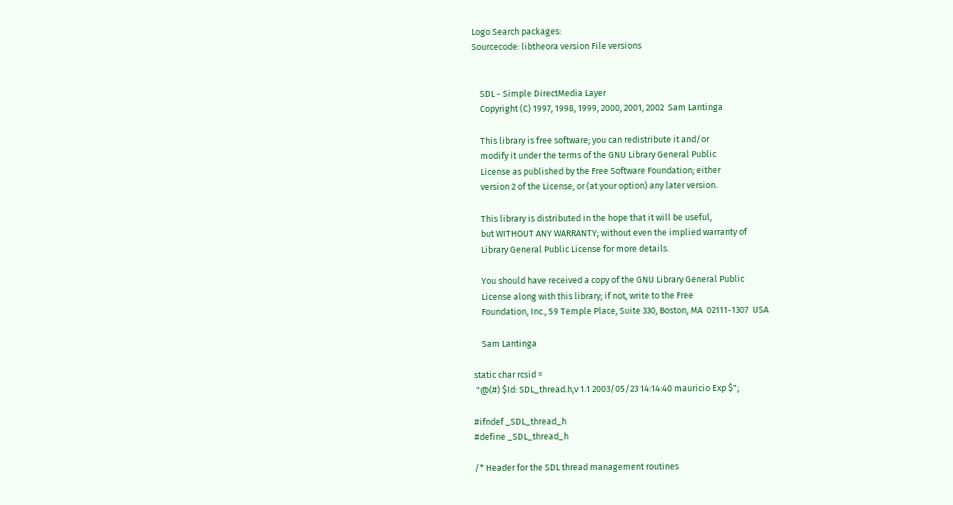Logo Search packages:
Sourcecode: libtheora version File versions


    SDL - Simple DirectMedia Layer
    Copyright (C) 1997, 1998, 1999, 2000, 2001, 2002  Sam Lantinga

    This library is free software; you can redistribute it and/or
    modify it under the terms of the GNU Library General Public
    License as published by the Free Software Foundation; either
    version 2 of the License, or (at your option) any later version.

    This library is distributed in the hope that it will be useful,
    but WITHOUT ANY WARRANTY; without even the implied warranty of
    Library General Public License for more details.

    You should have received a copy of the GNU Library General Public
    License along with this library; if not, write to the Free
    Foundation, Inc., 59 Temple Place, Suite 330, Boston, MA  02111-1307  USA

    Sam Lantinga

static char rcsid =
 "@(#) $Id: SDL_thread.h,v 1.1 2003/05/23 14:14:40 mauricio Exp $";

#ifndef _SDL_thread_h
#define _SDL_thread_h

/* Header for the SDL thread management routines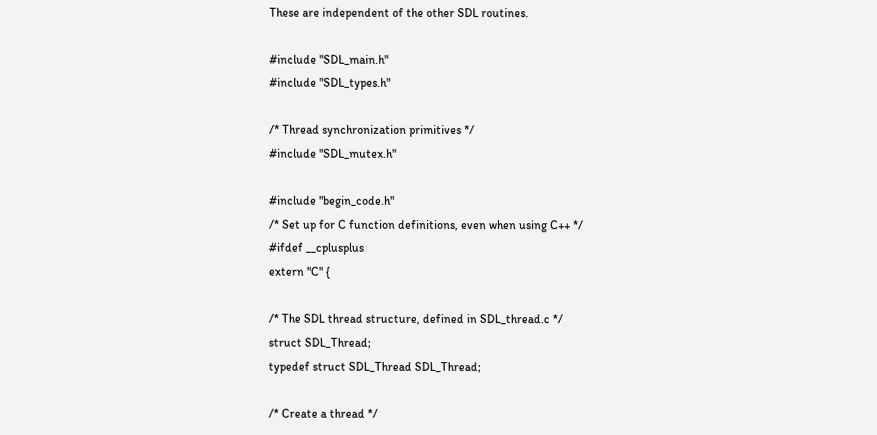These are independent of the other SDL routines.

#include "SDL_main.h"
#include "SDL_types.h"

/* Thread synchronization primitives */
#include "SDL_mutex.h"

#include "begin_code.h"
/* Set up for C function definitions, even when using C++ */
#ifdef __cplusplus
extern "C" {

/* The SDL thread structure, defined in SDL_thread.c */
struct SDL_Thread;
typedef struct SDL_Thread SDL_Thread;

/* Create a thread */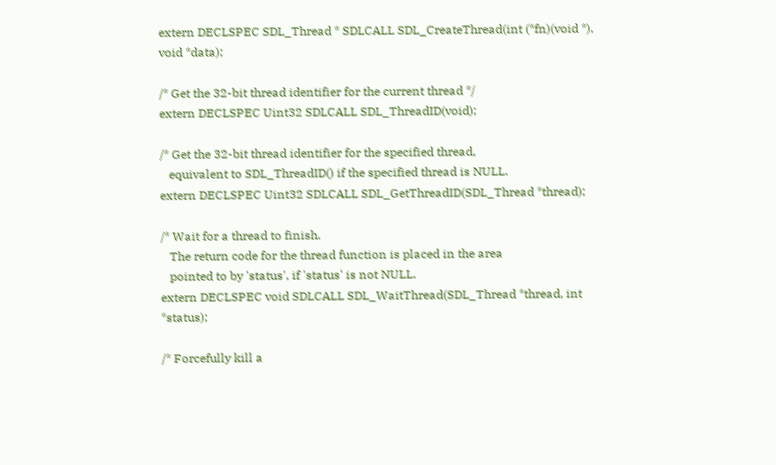extern DECLSPEC SDL_Thread * SDLCALL SDL_CreateThread(int (*fn)(void *), void *data);

/* Get the 32-bit thread identifier for the current thread */
extern DECLSPEC Uint32 SDLCALL SDL_ThreadID(void);

/* Get the 32-bit thread identifier for the specified thread,
   equivalent to SDL_ThreadID() if the specified thread is NULL.
extern DECLSPEC Uint32 SDLCALL SDL_GetThreadID(SDL_Thread *thread);

/* Wait for a thread to finish.
   The return code for the thread function is placed in the area
   pointed to by 'status', if 'status' is not NULL.
extern DECLSPEC void SDLCALL SDL_WaitThread(SDL_Thread *thread, int *status);

/* Forcefully kill a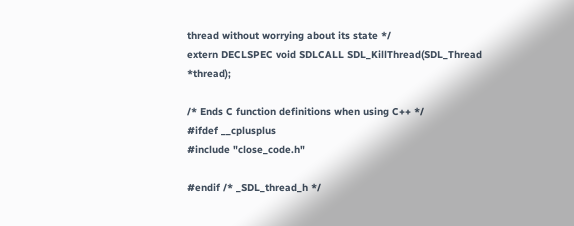thread without worrying about its state */
extern DECLSPEC void SDLCALL SDL_KillThread(SDL_Thread *thread);

/* Ends C function definitions when using C++ */
#ifdef __cplusplus
#include "close_code.h"

#endif /* _SDL_thread_h */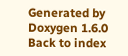Generated by  Doxygen 1.6.0   Back to index